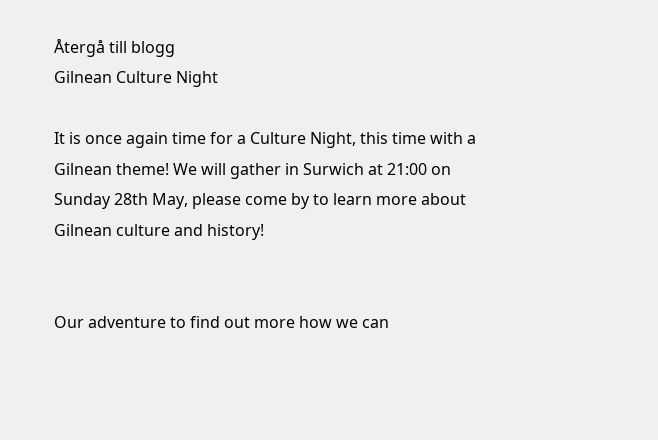Återgå till blogg
Gilnean Culture Night

It is once again time for a Culture Night, this time with a Gilnean theme! We will gather in Surwich at 21:00 on Sunday 28th May, please come by to learn more about Gilnean culture and history!


Our adventure to find out more how we can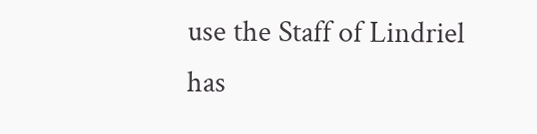use the Staff of Lindriel has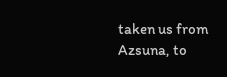taken us from Azsuna, to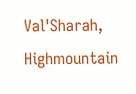Val'Sharah, Highmountain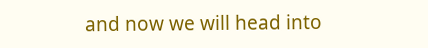and now we will head into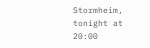Stormheim, tonight at 20:00